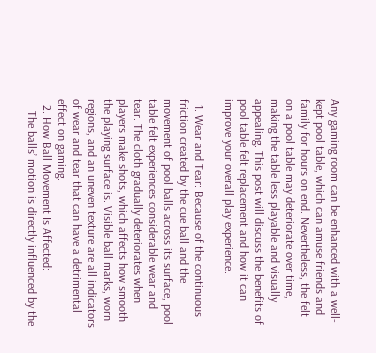Any gaming room can be enhanced with a well-kept pool table, which can amuse friends and family for hours on end. Nevertheless, the felt on a pool table may deteriorate over time, making the table less playable and visually appealing. This post will discuss the benefits of pool table felt replacement and how it can improve your overall play experience.

  1. Wear and Tear: Because of the continuous friction created by the cue ball and the movement of pool balls across its surface, pool table felt experiences considerable wear and tear. The cloth gradually deteriorates when players make shots, which affects how smooth the playing surface is. Visible ball marks, worn regions, and an uneven texture are all indicators of wear and tear that can have a detrimental effect on gaming.
  2. How Ball Movement Is Affected:
    The balls’ motion is directly influenced by the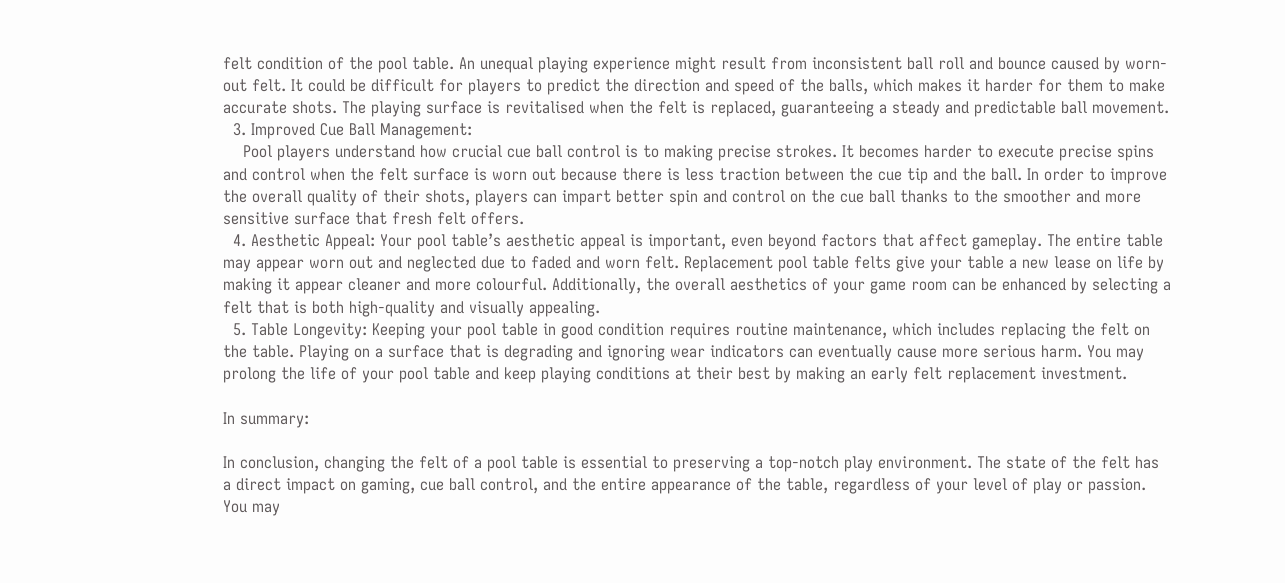felt condition of the pool table. An unequal playing experience might result from inconsistent ball roll and bounce caused by worn-out felt. It could be difficult for players to predict the direction and speed of the balls, which makes it harder for them to make accurate shots. The playing surface is revitalised when the felt is replaced, guaranteeing a steady and predictable ball movement.
  3. Improved Cue Ball Management:
    Pool players understand how crucial cue ball control is to making precise strokes. It becomes harder to execute precise spins and control when the felt surface is worn out because there is less traction between the cue tip and the ball. In order to improve the overall quality of their shots, players can impart better spin and control on the cue ball thanks to the smoother and more sensitive surface that fresh felt offers.
  4. Aesthetic Appeal: Your pool table’s aesthetic appeal is important, even beyond factors that affect gameplay. The entire table may appear worn out and neglected due to faded and worn felt. Replacement pool table felts give your table a new lease on life by making it appear cleaner and more colourful. Additionally, the overall aesthetics of your game room can be enhanced by selecting a felt that is both high-quality and visually appealing.
  5. Table Longevity: Keeping your pool table in good condition requires routine maintenance, which includes replacing the felt on the table. Playing on a surface that is degrading and ignoring wear indicators can eventually cause more serious harm. You may prolong the life of your pool table and keep playing conditions at their best by making an early felt replacement investment.

In summary:

In conclusion, changing the felt of a pool table is essential to preserving a top-notch play environment. The state of the felt has a direct impact on gaming, cue ball control, and the entire appearance of the table, regardless of your level of play or passion. You may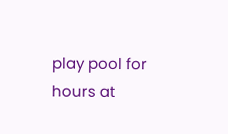play pool for hours at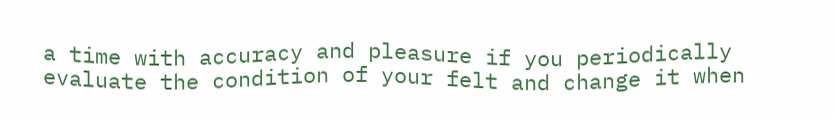a time with accuracy and pleasure if you periodically evaluate the condition of your felt and change it when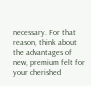necessary. For that reason, think about the advantages of new, premium felt for your cherished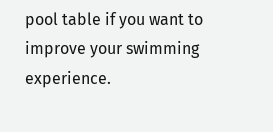pool table if you want to improve your swimming experience.